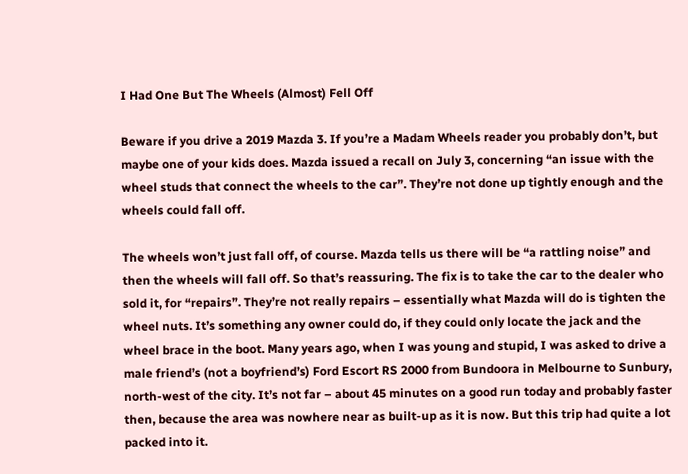I Had One But The Wheels (Almost) Fell Off

Beware if you drive a 2019 Mazda 3. If you’re a Madam Wheels reader you probably don’t, but maybe one of your kids does. Mazda issued a recall on July 3, concerning “an issue with the wheel studs that connect the wheels to the car”. They’re not done up tightly enough and the wheels could fall off.

The wheels won’t just fall off, of course. Mazda tells us there will be “a rattling noise” and then the wheels will fall off. So that’s reassuring. The fix is to take the car to the dealer who sold it, for “repairs”. They’re not really repairs – essentially what Mazda will do is tighten the wheel nuts. It’s something any owner could do, if they could only locate the jack and the wheel brace in the boot. Many years ago, when I was young and stupid, I was asked to drive a male friend’s (not a boyfriend’s) Ford Escort RS 2000 from Bundoora in Melbourne to Sunbury, north-west of the city. It’s not far – about 45 minutes on a good run today and probably faster then, because the area was nowhere near as built-up as it is now. But this trip had quite a lot packed into it.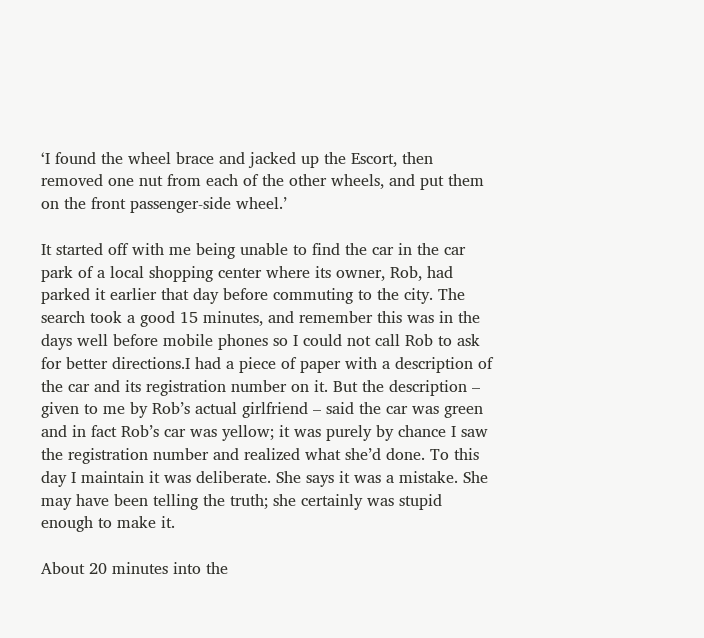‘I found the wheel brace and jacked up the Escort, then removed one nut from each of the other wheels, and put them on the front passenger-side wheel.’

It started off with me being unable to find the car in the car park of a local shopping center where its owner, Rob, had parked it earlier that day before commuting to the city. The search took a good 15 minutes, and remember this was in the days well before mobile phones so I could not call Rob to ask for better directions.I had a piece of paper with a description of the car and its registration number on it. But the description – given to me by Rob’s actual girlfriend – said the car was green and in fact Rob’s car was yellow; it was purely by chance I saw the registration number and realized what she’d done. To this day I maintain it was deliberate. She says it was a mistake. She may have been telling the truth; she certainly was stupid enough to make it.

About 20 minutes into the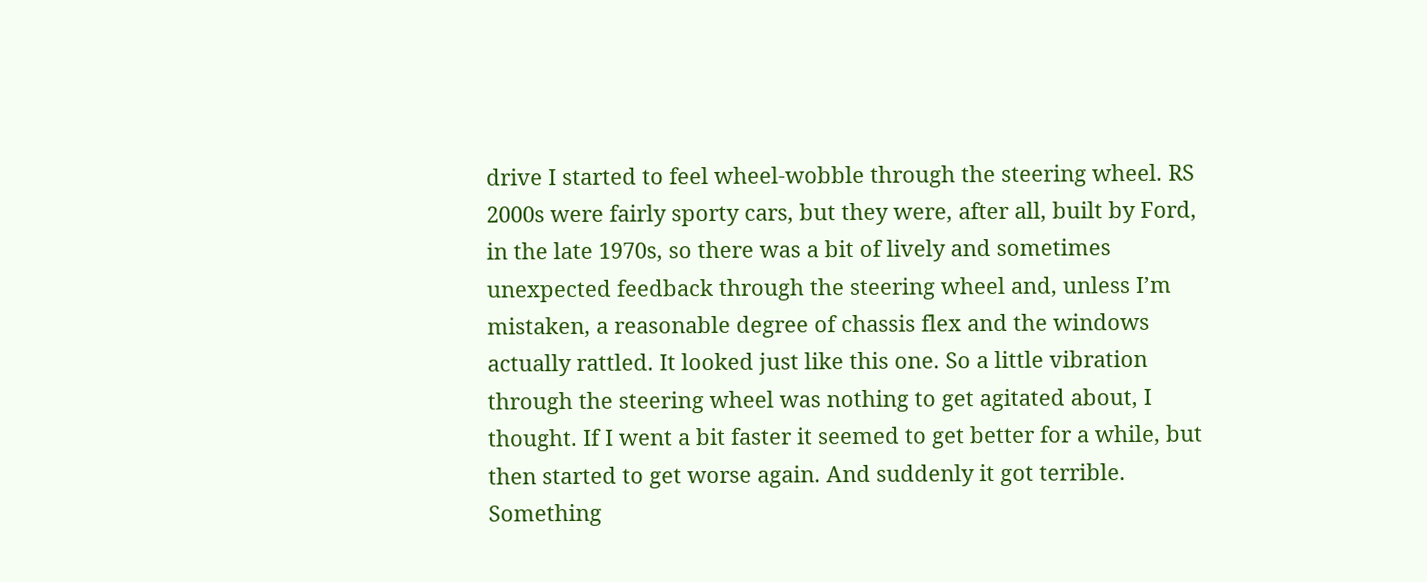drive I started to feel wheel-wobble through the steering wheel. RS 2000s were fairly sporty cars, but they were, after all, built by Ford, in the late 1970s, so there was a bit of lively and sometimes unexpected feedback through the steering wheel and, unless I’m mistaken, a reasonable degree of chassis flex and the windows actually rattled. It looked just like this one. So a little vibration through the steering wheel was nothing to get agitated about, I thought. If I went a bit faster it seemed to get better for a while, but then started to get worse again. And suddenly it got terrible. Something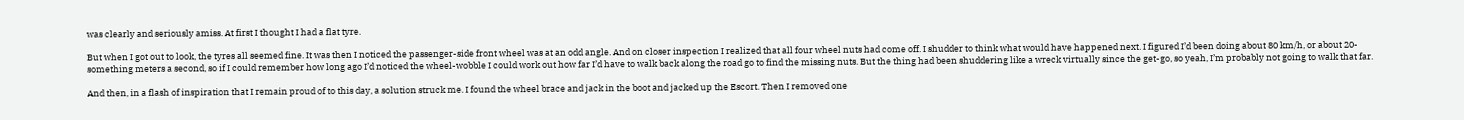was clearly and seriously amiss. At first I thought I had a flat tyre.

But when I got out to look, the tyres all seemed fine. It was then I noticed the passenger-side front wheel was at an odd angle. And on closer inspection I realized that all four wheel nuts had come off. I shudder to think what would have happened next. I figured I’d been doing about 80 km/h, or about 20-something meters a second, so if I could remember how long ago I’d noticed the wheel-wobble I could work out how far I’d have to walk back along the road go to find the missing nuts. But the thing had been shuddering like a wreck virtually since the get-go, so yeah, I’m probably not going to walk that far.

And then, in a flash of inspiration that I remain proud of to this day, a solution struck me. I found the wheel brace and jack in the boot and jacked up the Escort. Then I removed one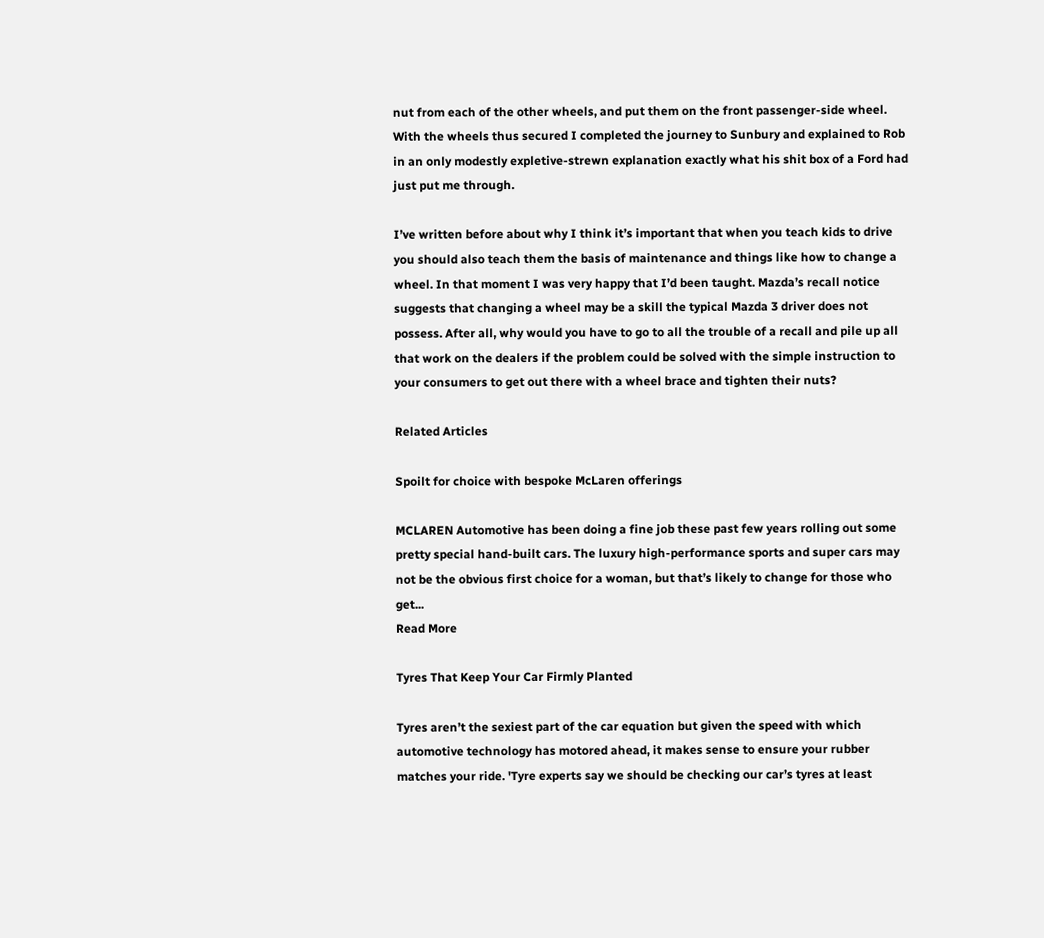nut from each of the other wheels, and put them on the front passenger-side wheel. With the wheels thus secured I completed the journey to Sunbury and explained to Rob in an only modestly expletive-strewn explanation exactly what his shit box of a Ford had just put me through.

I’ve written before about why I think it’s important that when you teach kids to drive you should also teach them the basis of maintenance and things like how to change a wheel. In that moment I was very happy that I’d been taught. Mazda’s recall notice suggests that changing a wheel may be a skill the typical Mazda 3 driver does not possess. After all, why would you have to go to all the trouble of a recall and pile up all that work on the dealers if the problem could be solved with the simple instruction to your consumers to get out there with a wheel brace and tighten their nuts?

Related Articles

Spoilt for choice with bespoke McLaren offerings

MCLAREN Automotive has been doing a fine job these past few years rolling out some pretty special hand-built cars. The luxury high-performance sports and super cars may not be the obvious first choice for a woman, but that’s likely to change for those who get...
Read More

Tyres That Keep Your Car Firmly Planted

Tyres aren’t the sexiest part of the car equation but given the speed with which automotive technology has motored ahead, it makes sense to ensure your rubber matches your ride. 'Tyre experts say we should be checking our car’s tyres at least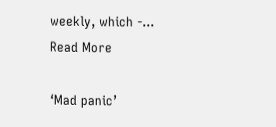weekly, which -...
Read More

‘Mad panic’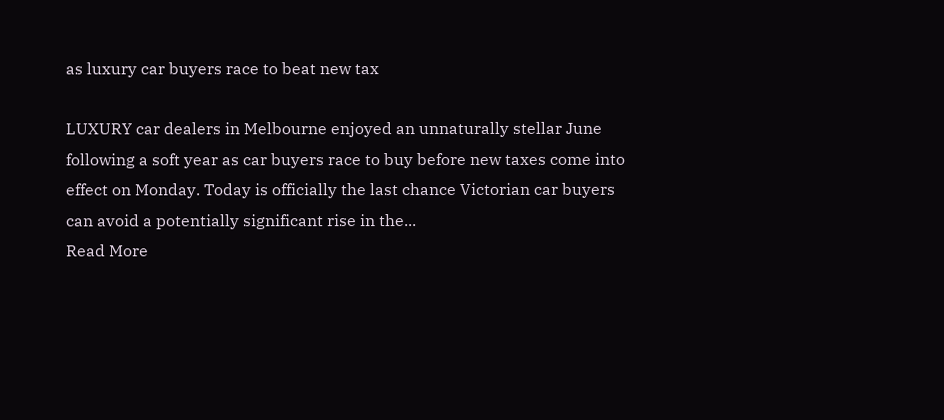as luxury car buyers race to beat new tax

LUXURY car dealers in Melbourne enjoyed an unnaturally stellar June following a soft year as car buyers race to buy before new taxes come into effect on Monday. Today is officially the last chance Victorian car buyers can avoid a potentially significant rise in the...
Read More